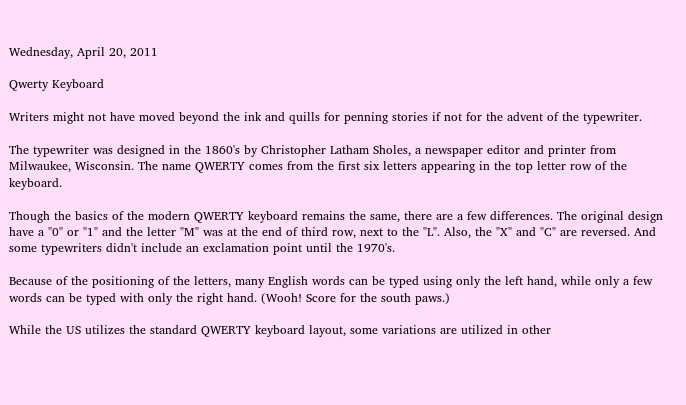Wednesday, April 20, 2011

Qwerty Keyboard

Writers might not have moved beyond the ink and quills for penning stories if not for the advent of the typewriter.

The typewriter was designed in the 1860's by Christopher Latham Sholes, a newspaper editor and printer from Milwaukee, Wisconsin. The name QWERTY comes from the first six letters appearing in the top letter row of the keyboard.

Though the basics of the modern QWERTY keyboard remains the same, there are a few differences. The original design have a "0" or "1" and the letter "M" was at the end of third row, next to the "L". Also, the "X" and "C" are reversed. And some typewriters didn't include an exclamation point until the 1970's.

Because of the positioning of the letters, many English words can be typed using only the left hand, while only a few words can be typed with only the right hand. (Wooh! Score for the south paws.)

While the US utilizes the standard QWERTY keyboard layout, some variations are utilized in other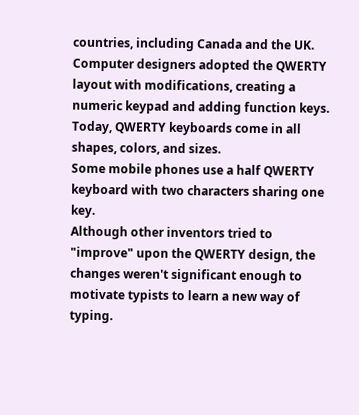countries, including Canada and the UK. Computer designers adopted the QWERTY layout with modifications, creating a numeric keypad and adding function keys.
Today, QWERTY keyboards come in all shapes, colors, and sizes.
Some mobile phones use a half QWERTY keyboard with two characters sharing one key.
Although other inventors tried to "improve" upon the QWERTY design, the changes weren't significant enough to motivate typists to learn a new way of typing.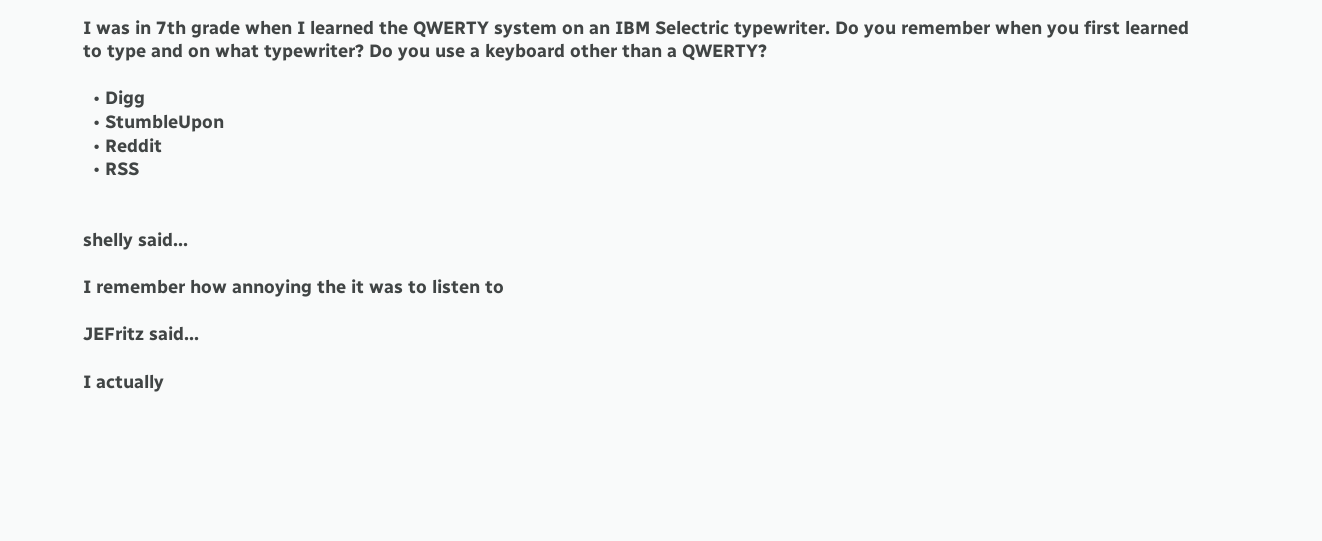I was in 7th grade when I learned the QWERTY system on an IBM Selectric typewriter. Do you remember when you first learned to type and on what typewriter? Do you use a keyboard other than a QWERTY?

  • Digg
  • StumbleUpon
  • Reddit
  • RSS


shelly said...

I remember how annoying the it was to listen to

JEFritz said...

I actually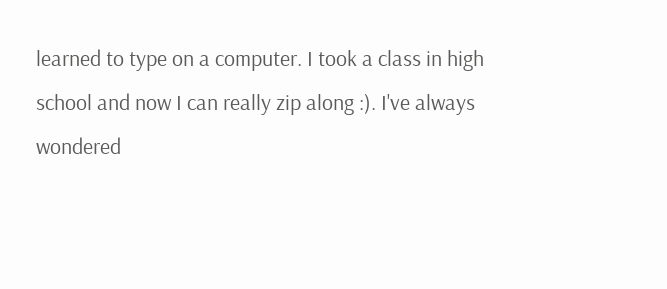learned to type on a computer. I took a class in high school and now I can really zip along :). I've always wondered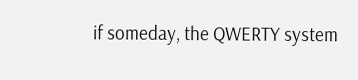if someday, the QWERTY system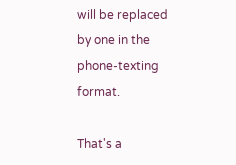will be replaced by one in the phone-texting format.

That's a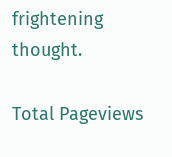frightening thought.

Total Pageviews